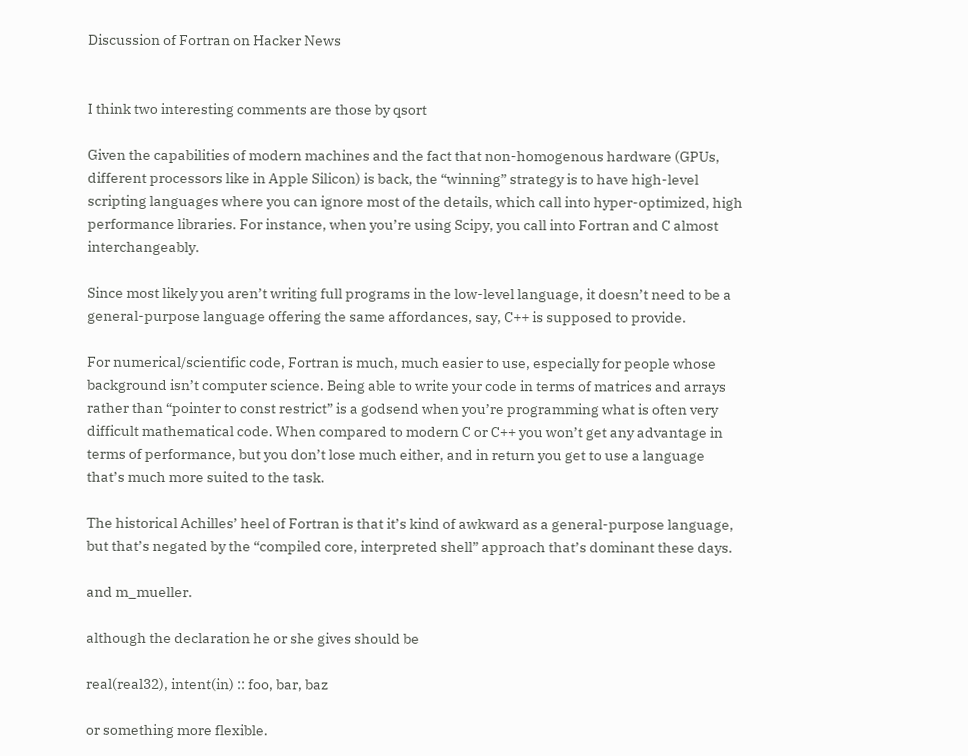Discussion of Fortran on Hacker News


I think two interesting comments are those by qsort

Given the capabilities of modern machines and the fact that non-homogenous hardware (GPUs, different processors like in Apple Silicon) is back, the “winning” strategy is to have high-level scripting languages where you can ignore most of the details, which call into hyper-optimized, high performance libraries. For instance, when you’re using Scipy, you call into Fortran and C almost interchangeably.

Since most likely you aren’t writing full programs in the low-level language, it doesn’t need to be a general-purpose language offering the same affordances, say, C++ is supposed to provide.

For numerical/scientific code, Fortran is much, much easier to use, especially for people whose background isn’t computer science. Being able to write your code in terms of matrices and arrays rather than “pointer to const restrict” is a godsend when you’re programming what is often very difficult mathematical code. When compared to modern C or C++ you won’t get any advantage in terms of performance, but you don’t lose much either, and in return you get to use a language that’s much more suited to the task.

The historical Achilles’ heel of Fortran is that it’s kind of awkward as a general-purpose language, but that’s negated by the “compiled core, interpreted shell” approach that’s dominant these days.

and m_mueller.

although the declaration he or she gives should be

real(real32), intent(in) :: foo, bar, baz

or something more flexible.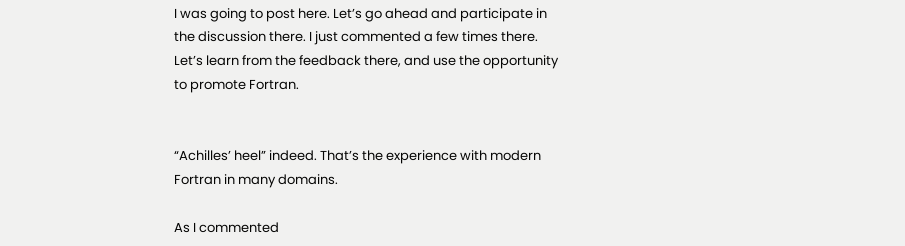I was going to post here. Let’s go ahead and participate in the discussion there. I just commented a few times there. Let’s learn from the feedback there, and use the opportunity to promote Fortran.


“Achilles’ heel” indeed. That’s the experience with modern Fortran in many domains.

As I commented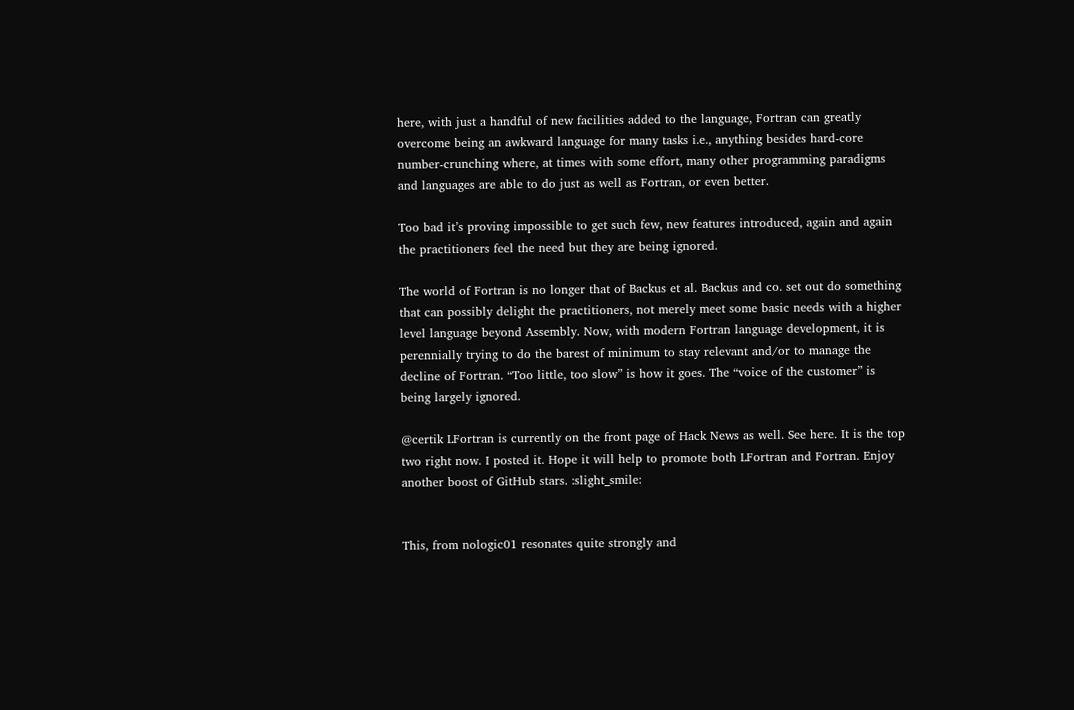here, with just a handful of new facilities added to the language, Fortran can greatly overcome being an awkward language for many tasks i.e., anything besides hard-core number-crunching where, at times with some effort, many other programming paradigms and languages are able to do just as well as Fortran, or even better.

Too bad it’s proving impossible to get such few, new features introduced, again and again the practitioners feel the need but they are being ignored.

The world of Fortran is no longer that of Backus et al. Backus and co. set out do something that can possibly delight the practitioners, not merely meet some basic needs with a higher level language beyond Assembly. Now, with modern Fortran language development, it is perennially trying to do the barest of minimum to stay relevant and/or to manage the decline of Fortran. “Too little, too slow” is how it goes. The “voice of the customer” is being largely ignored.

@certik LFortran is currently on the front page of Hack News as well. See here. It is the top two right now. I posted it. Hope it will help to promote both LFortran and Fortran. Enjoy another boost of GitHub stars. :slight_smile:


This, from nologic01 resonates quite strongly and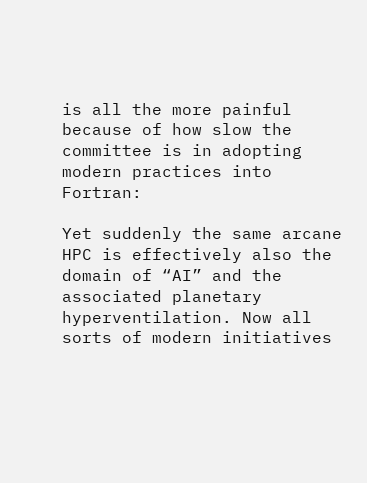is all the more painful because of how slow the committee is in adopting modern practices into Fortran:

Yet suddenly the same arcane HPC is effectively also the domain of “AI” and the associated planetary hyperventilation. Now all sorts of modern initiatives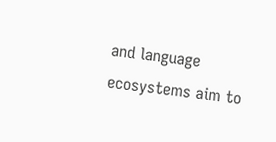and language ecosystems aim to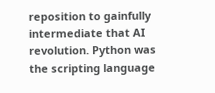reposition to gainfully intermediate that AI revolution. Python was the scripting language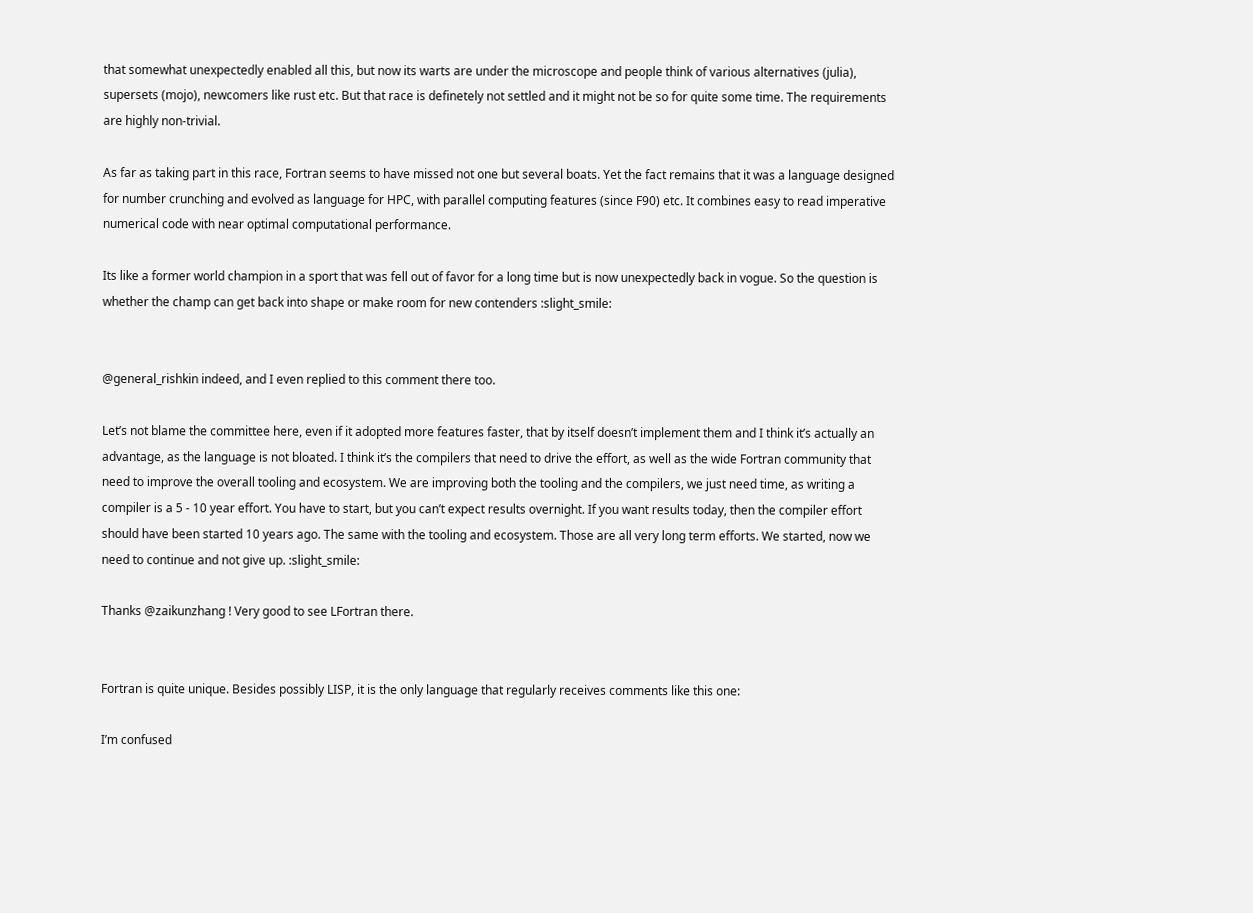that somewhat unexpectedly enabled all this, but now its warts are under the microscope and people think of various alternatives (julia), supersets (mojo), newcomers like rust etc. But that race is definetely not settled and it might not be so for quite some time. The requirements are highly non-trivial.

As far as taking part in this race, Fortran seems to have missed not one but several boats. Yet the fact remains that it was a language designed for number crunching and evolved as language for HPC, with parallel computing features (since F90) etc. It combines easy to read imperative numerical code with near optimal computational performance.

Its like a former world champion in a sport that was fell out of favor for a long time but is now unexpectedly back in vogue. So the question is whether the champ can get back into shape or make room for new contenders :slight_smile:


@general_rishkin indeed, and I even replied to this comment there too.

Let’s not blame the committee here, even if it adopted more features faster, that by itself doesn’t implement them and I think it’s actually an advantage, as the language is not bloated. I think it’s the compilers that need to drive the effort, as well as the wide Fortran community that need to improve the overall tooling and ecosystem. We are improving both the tooling and the compilers, we just need time, as writing a compiler is a 5 - 10 year effort. You have to start, but you can’t expect results overnight. If you want results today, then the compiler effort should have been started 10 years ago. The same with the tooling and ecosystem. Those are all very long term efforts. We started, now we need to continue and not give up. :slight_smile:

Thanks @zaikunzhang ! Very good to see LFortran there.


Fortran is quite unique. Besides possibly LISP, it is the only language that regularly receives comments like this one:

I’m confused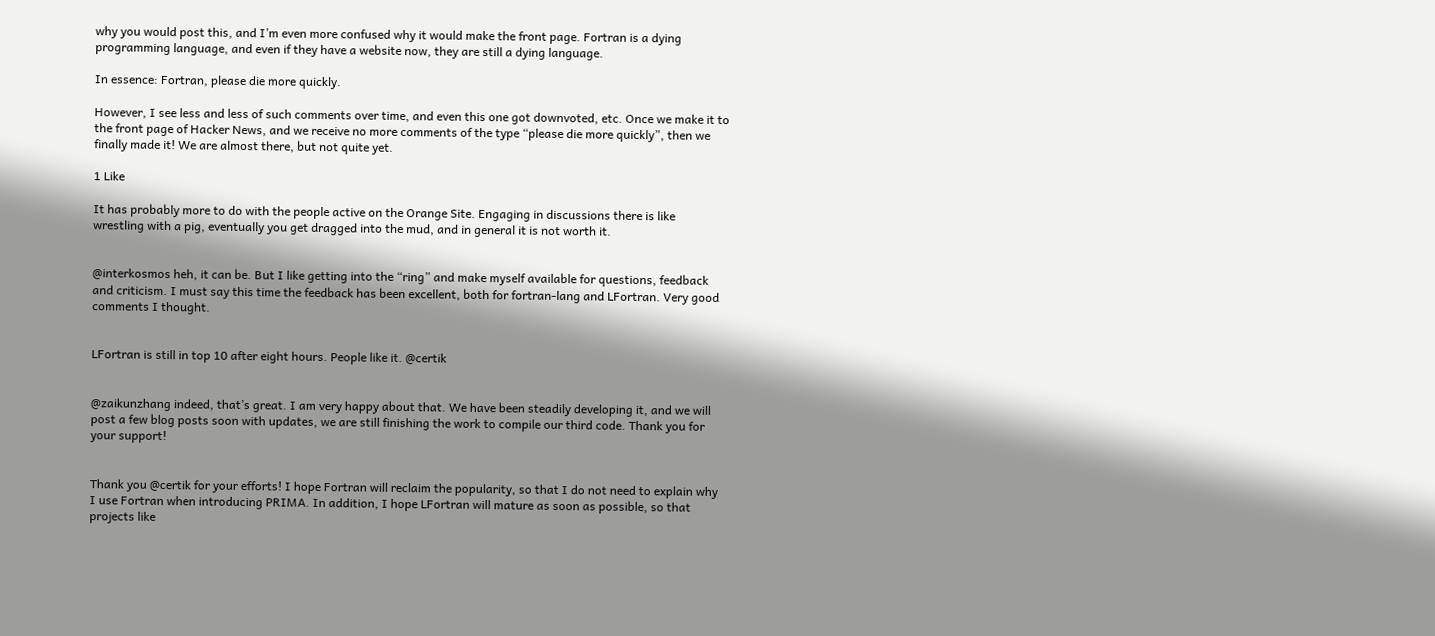why you would post this, and I’m even more confused why it would make the front page. Fortran is a dying programming language, and even if they have a website now, they are still a dying language.

In essence: Fortran, please die more quickly.

However, I see less and less of such comments over time, and even this one got downvoted, etc. Once we make it to the front page of Hacker News, and we receive no more comments of the type “please die more quickly”, then we finally made it! We are almost there, but not quite yet.

1 Like

It has probably more to do with the people active on the Orange Site. Engaging in discussions there is like wrestling with a pig, eventually you get dragged into the mud, and in general it is not worth it.


@interkosmos heh, it can be. But I like getting into the “ring” and make myself available for questions, feedback and criticism. I must say this time the feedback has been excellent, both for fortran-lang and LFortran. Very good comments I thought.


LFortran is still in top 10 after eight hours. People like it. @certik


@zaikunzhang indeed, that’s great. I am very happy about that. We have been steadily developing it, and we will post a few blog posts soon with updates, we are still finishing the work to compile our third code. Thank you for your support!


Thank you @certik for your efforts! I hope Fortran will reclaim the popularity, so that I do not need to explain why I use Fortran when introducing PRIMA. In addition, I hope LFortran will mature as soon as possible, so that projects like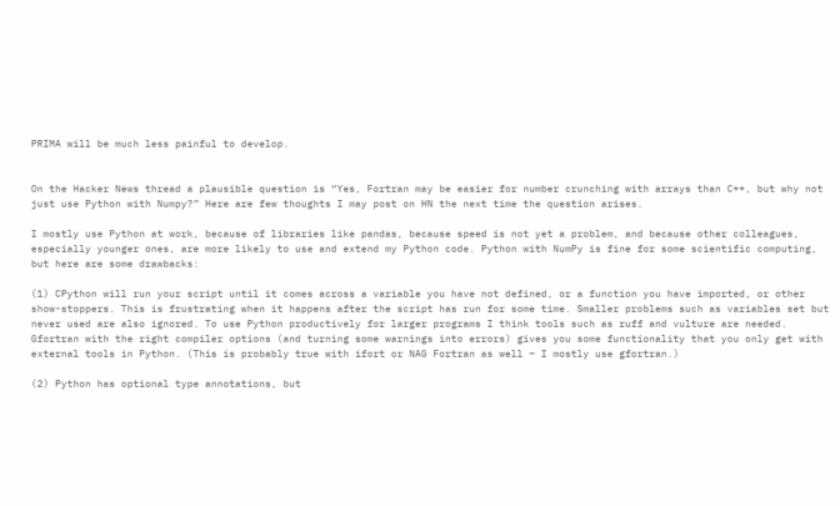PRIMA will be much less painful to develop.


On the Hacker News thread a plausible question is “Yes, Fortran may be easier for number crunching with arrays than C++, but why not just use Python with Numpy?” Here are few thoughts I may post on HN the next time the question arises.

I mostly use Python at work, because of libraries like pandas, because speed is not yet a problem, and because other colleagues, especially younger ones, are more likely to use and extend my Python code. Python with NumPy is fine for some scientific computing, but here are some drawbacks:

(1) CPython will run your script until it comes across a variable you have not defined, or a function you have imported, or other show-stoppers. This is frustrating when it happens after the script has run for some time. Smaller problems such as variables set but never used are also ignored. To use Python productively for larger programs I think tools such as ruff and vulture are needed. Gfortran with the right compiler options (and turning some warnings into errors) gives you some functionality that you only get with external tools in Python. (This is probably true with ifort or NAG Fortran as well – I mostly use gfortran.)

(2) Python has optional type annotations, but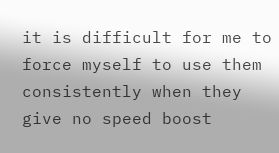it is difficult for me to force myself to use them consistently when they give no speed boost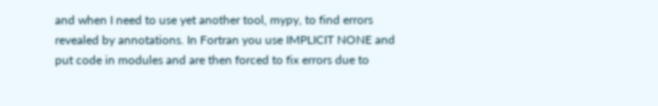and when I need to use yet another tool, mypy, to find errors revealed by annotations. In Fortran you use IMPLICIT NONE and put code in modules and are then forced to fix errors due to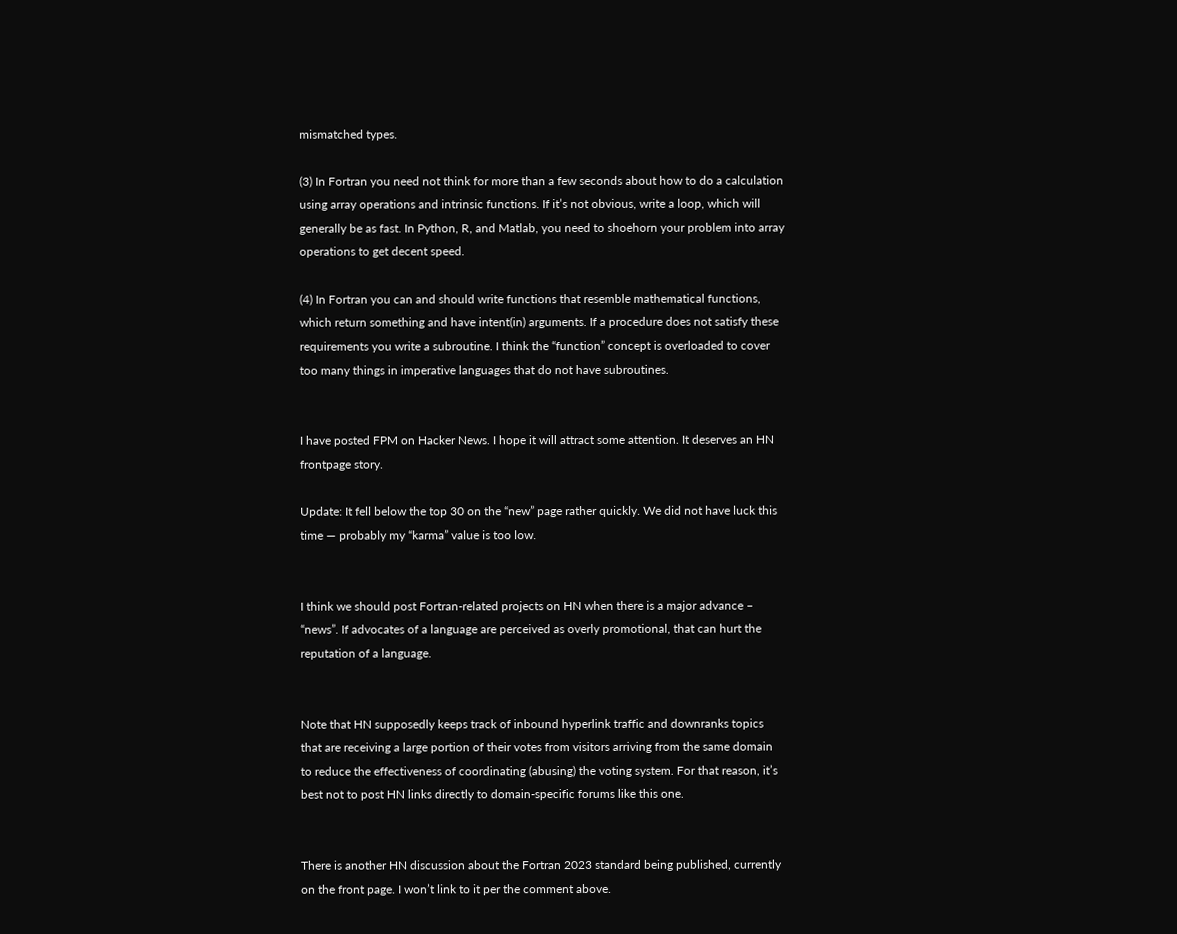mismatched types.

(3) In Fortran you need not think for more than a few seconds about how to do a calculation using array operations and intrinsic functions. If it’s not obvious, write a loop, which will generally be as fast. In Python, R, and Matlab, you need to shoehorn your problem into array operations to get decent speed.

(4) In Fortran you can and should write functions that resemble mathematical functions, which return something and have intent(in) arguments. If a procedure does not satisfy these requirements you write a subroutine. I think the “function” concept is overloaded to cover too many things in imperative languages that do not have subroutines.


I have posted FPM on Hacker News. I hope it will attract some attention. It deserves an HN frontpage story.

Update: It fell below the top 30 on the “new” page rather quickly. We did not have luck this time — probably my “karma” value is too low.


I think we should post Fortran-related projects on HN when there is a major advance – “news”. If advocates of a language are perceived as overly promotional, that can hurt the reputation of a language.


Note that HN supposedly keeps track of inbound hyperlink traffic and downranks topics that are receiving a large portion of their votes from visitors arriving from the same domain to reduce the effectiveness of coordinating (abusing) the voting system. For that reason, it’s best not to post HN links directly to domain-specific forums like this one.


There is another HN discussion about the Fortran 2023 standard being published, currently on the front page. I won’t link to it per the comment above.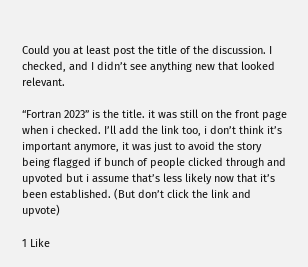Could you at least post the title of the discussion. I checked, and I didn’t see anything new that looked relevant.

“Fortran 2023” is the title. it was still on the front page when i checked. I’ll add the link too, i don’t think it’s important anymore, it was just to avoid the story being flagged if bunch of people clicked through and upvoted but i assume that’s less likely now that it’s been established. (But don’t click the link and upvote)

1 Like